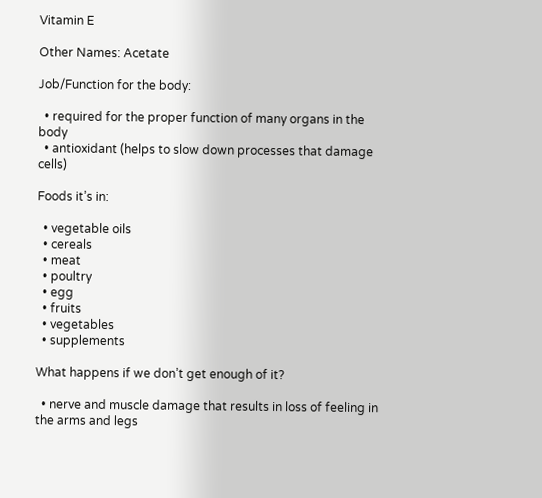Vitamin E

Other Names: Acetate

Job/Function for the body:

  • required for the proper function of many organs in the body
  • antioxidant (helps to slow down processes that damage cells)

Foods it’s in:

  • vegetable oils
  • cereals
  • meat
  • poultry
  • egg
  • fruits
  • vegetables
  • supplements

What happens if we don’t get enough of it?

  • nerve and muscle damage that results in loss of feeling in the arms and legs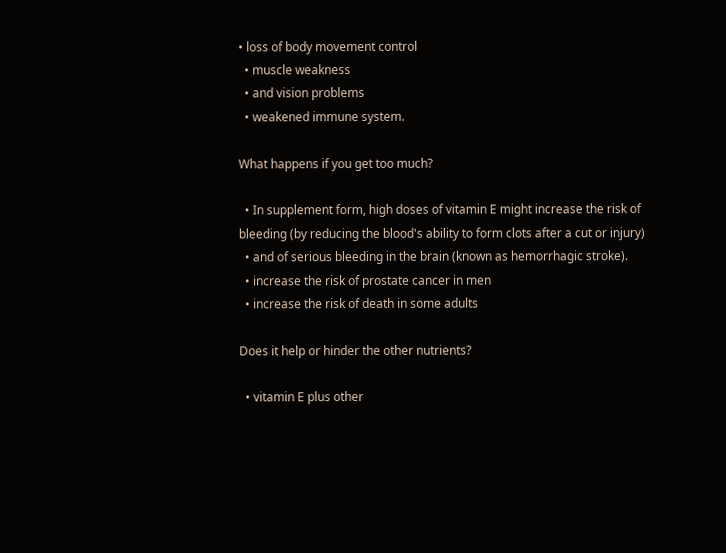• loss of body movement control
  • muscle weakness
  • and vision problems
  • weakened immune system.

What happens if you get too much?

  • In supplement form, high doses of vitamin E might increase the risk of bleeding (by reducing the blood's ability to form clots after a cut or injury)
  • and of serious bleeding in the brain (known as hemorrhagic stroke).
  • increase the risk of prostate cancer in men
  • increase the risk of death in some adults

Does it help or hinder the other nutrients?

  • vitamin E plus other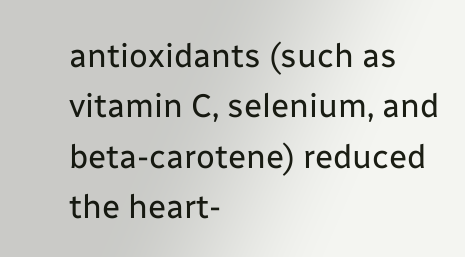antioxidants (such as vitamin C, selenium, and beta-carotene) reduced the heart-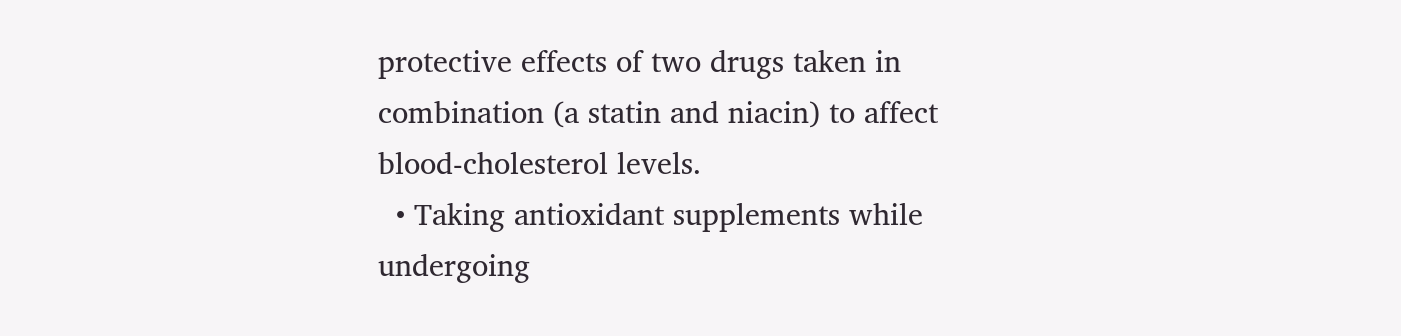protective effects of two drugs taken in combination (a statin and niacin) to affect blood-cholesterol levels.
  • Taking antioxidant supplements while undergoing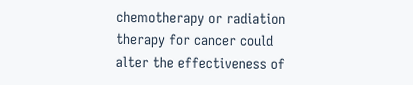chemotherapy or radiation therapy for cancer could alter the effectiveness of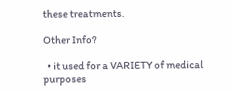these treatments.

Other Info?

  • it used for a VARIETY of medical purposes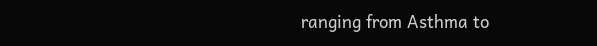ranging from Asthma to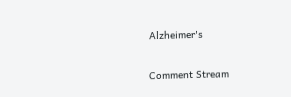Alzheimer's

Comment Stream